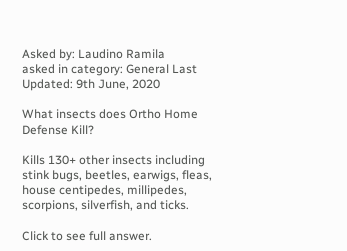Asked by: Laudino Ramila
asked in category: General Last Updated: 9th June, 2020

What insects does Ortho Home Defense Kill?

Kills 130+ other insects including stink bugs, beetles, earwigs, fleas, house centipedes, millipedes, scorpions, silverfish, and ticks.

Click to see full answer.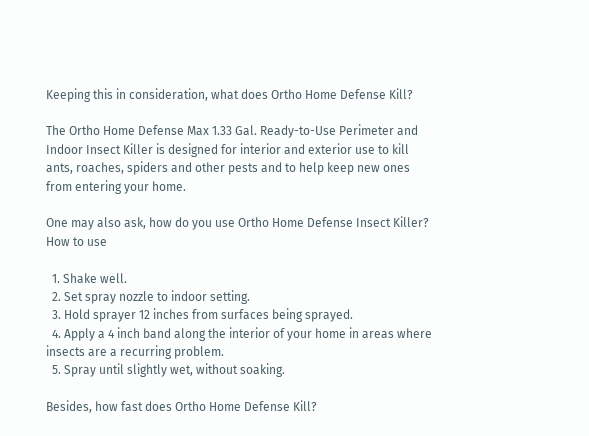Keeping this in consideration, what does Ortho Home Defense Kill?

The Ortho Home Defense Max 1.33 Gal. Ready-to-Use Perimeter and Indoor Insect Killer is designed for interior and exterior use to kill ants, roaches, spiders and other pests and to help keep new ones from entering your home.

One may also ask, how do you use Ortho Home Defense Insect Killer? How to use

  1. Shake well.
  2. Set spray nozzle to indoor setting.
  3. Hold sprayer 12 inches from surfaces being sprayed.
  4. Apply a 4 inch band along the interior of your home in areas where insects are a recurring problem.
  5. Spray until slightly wet, without soaking.

Besides, how fast does Ortho Home Defense Kill?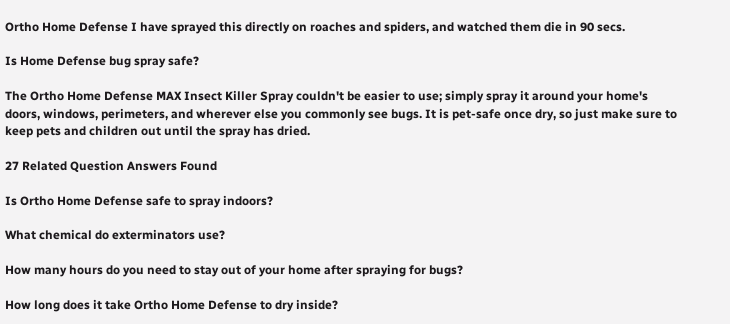Ortho Home Defense I have sprayed this directly on roaches and spiders, and watched them die in 90 secs.

Is Home Defense bug spray safe?

The Ortho Home Defense MAX Insect Killer Spray couldn't be easier to use; simply spray it around your home's doors, windows, perimeters, and wherever else you commonly see bugs. It is pet-safe once dry, so just make sure to keep pets and children out until the spray has dried.

27 Related Question Answers Found

Is Ortho Home Defense safe to spray indoors?

What chemical do exterminators use?

How many hours do you need to stay out of your home after spraying for bugs?

How long does it take Ortho Home Defense to dry inside?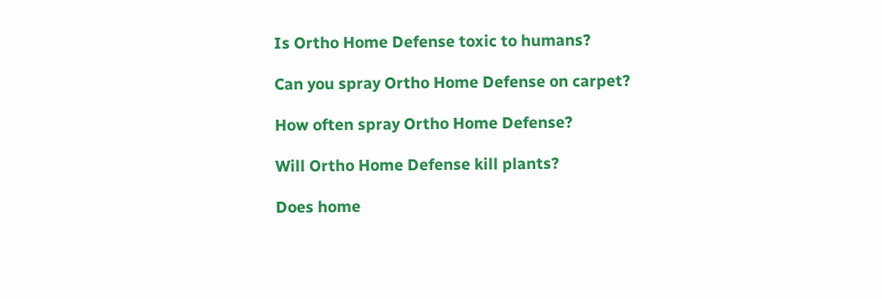Is Ortho Home Defense toxic to humans?

Can you spray Ortho Home Defense on carpet?

How often spray Ortho Home Defense?

Will Ortho Home Defense kill plants?

Does home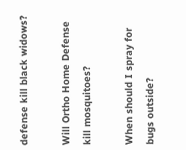defense kill black widows?

Will Ortho Home Defense kill mosquitoes?

When should I spray for bugs outside?